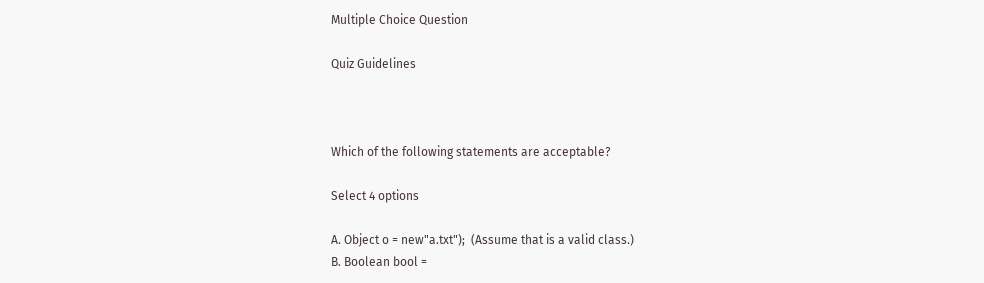Multiple Choice Question

Quiz Guidelines



Which of the following statements are acceptable?

Select 4 options

A. Object o = new"a.txt");  (Assume that is a valid class.)
B. Boolean bool =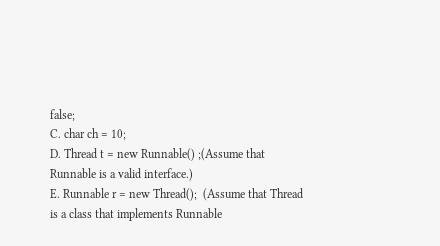false;
C. char ch = 10;
D. Thread t = new Runnable() ;(Assume that Runnable is a valid interface.)
E. Runnable r = new Thread();  (Assume that Thread is a class that implements Runnable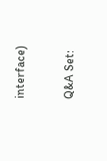interface)

Q&A Set: